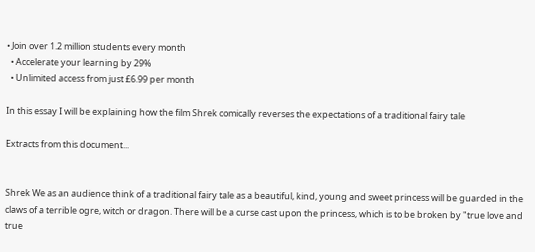• Join over 1.2 million students every month
  • Accelerate your learning by 29%
  • Unlimited access from just £6.99 per month

In this essay I will be explaining how the film Shrek comically reverses the expectations of a traditional fairy tale

Extracts from this document...


Shrek We as an audience think of a traditional fairy tale as a beautiful, kind, young and sweet princess will be guarded in the claws of a terrible ogre, witch or dragon. There will be a curse cast upon the princess, which is to be broken by "true love and true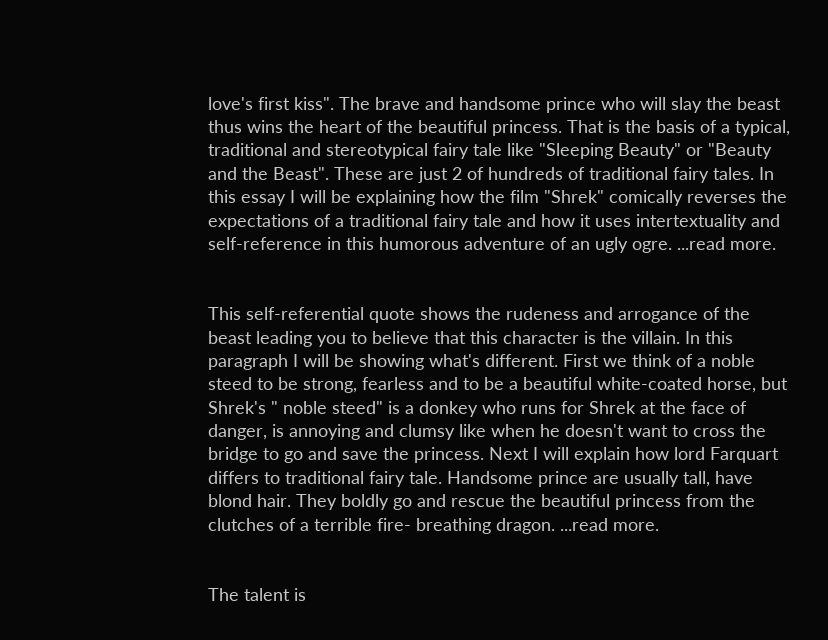love's first kiss". The brave and handsome prince who will slay the beast thus wins the heart of the beautiful princess. That is the basis of a typical, traditional and stereotypical fairy tale like "Sleeping Beauty" or "Beauty and the Beast". These are just 2 of hundreds of traditional fairy tales. In this essay I will be explaining how the film "Shrek" comically reverses the expectations of a traditional fairy tale and how it uses intertextuality and self-reference in this humorous adventure of an ugly ogre. ...read more.


This self-referential quote shows the rudeness and arrogance of the beast leading you to believe that this character is the villain. In this paragraph I will be showing what's different. First we think of a noble steed to be strong, fearless and to be a beautiful white-coated horse, but Shrek's " noble steed" is a donkey who runs for Shrek at the face of danger, is annoying and clumsy like when he doesn't want to cross the bridge to go and save the princess. Next I will explain how lord Farquart differs to traditional fairy tale. Handsome prince are usually tall, have blond hair. They boldly go and rescue the beautiful princess from the clutches of a terrible fire- breathing dragon. ...read more.


The talent is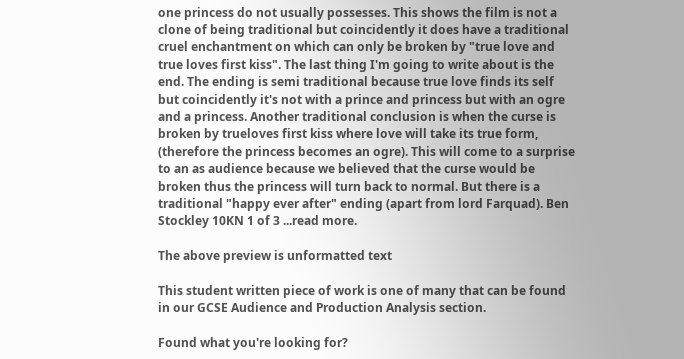one princess do not usually possesses. This shows the film is not a clone of being traditional but coincidently it does have a traditional cruel enchantment on which can only be broken by "true love and true loves first kiss". The last thing I'm going to write about is the end. The ending is semi traditional because true love finds its self but coincidently it's not with a prince and princess but with an ogre and a princess. Another traditional conclusion is when the curse is broken by trueloves first kiss where love will take its true form, (therefore the princess becomes an ogre). This will come to a surprise to an as audience because we believed that the curse would be broken thus the princess will turn back to normal. But there is a traditional "happy ever after" ending (apart from lord Farquad). Ben Stockley 10KN 1 of 3 ...read more.

The above preview is unformatted text

This student written piece of work is one of many that can be found in our GCSE Audience and Production Analysis section.

Found what you're looking for?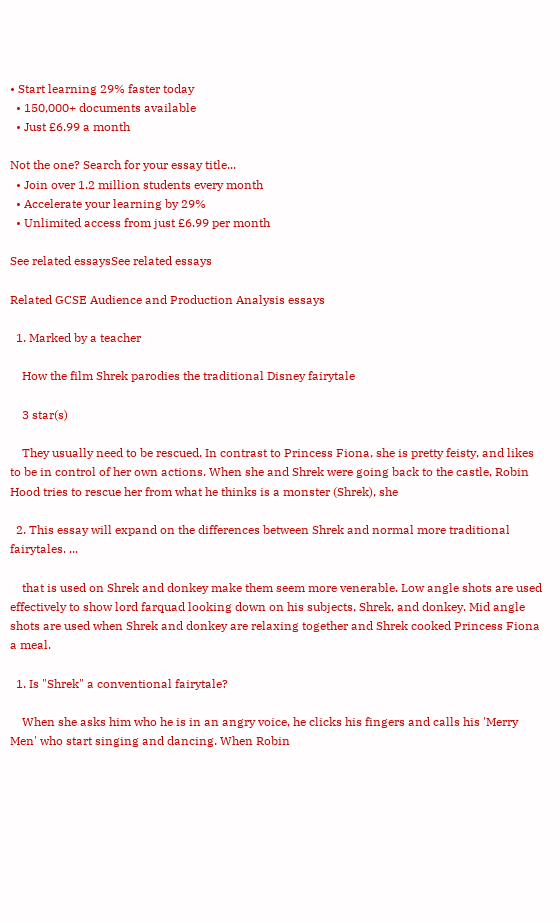• Start learning 29% faster today
  • 150,000+ documents available
  • Just £6.99 a month

Not the one? Search for your essay title...
  • Join over 1.2 million students every month
  • Accelerate your learning by 29%
  • Unlimited access from just £6.99 per month

See related essaysSee related essays

Related GCSE Audience and Production Analysis essays

  1. Marked by a teacher

    How the film Shrek parodies the traditional Disney fairytale

    3 star(s)

    They usually need to be rescued. In contrast to Princess Fiona, she is pretty feisty, and likes to be in control of her own actions. When she and Shrek were going back to the castle, Robin Hood tries to rescue her from what he thinks is a monster (Shrek), she

  2. This essay will expand on the differences between Shrek and normal more traditional fairytales. ...

    that is used on Shrek and donkey make them seem more venerable. Low angle shots are used effectively to show lord farquad looking down on his subjects, Shrek, and donkey. Mid angle shots are used when Shrek and donkey are relaxing together and Shrek cooked Princess Fiona a meal.

  1. Is "Shrek" a conventional fairytale?

    When she asks him who he is in an angry voice, he clicks his fingers and calls his 'Merry Men' who start singing and dancing. When Robin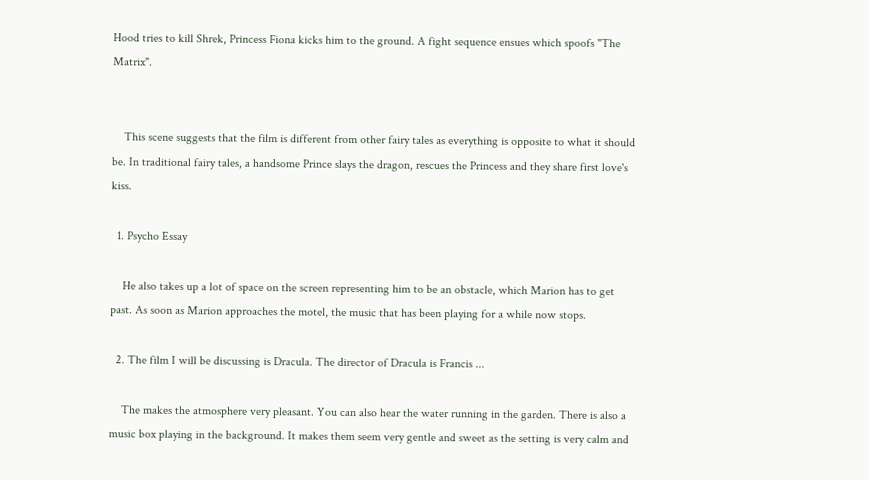Hood tries to kill Shrek, Princess Fiona kicks him to the ground. A fight sequence ensues which spoofs "The Matrix".


    This scene suggests that the film is different from other fairy tales as everything is opposite to what it should be. In traditional fairy tales, a handsome Prince slays the dragon, rescues the Princess and they share first love's kiss.

  1. Psycho Essay

    He also takes up a lot of space on the screen representing him to be an obstacle, which Marion has to get past. As soon as Marion approaches the motel, the music that has been playing for a while now stops.

  2. The film I will be discussing is Dracula. The director of Dracula is Francis ...

    The makes the atmosphere very pleasant. You can also hear the water running in the garden. There is also a music box playing in the background. It makes them seem very gentle and sweet as the setting is very calm and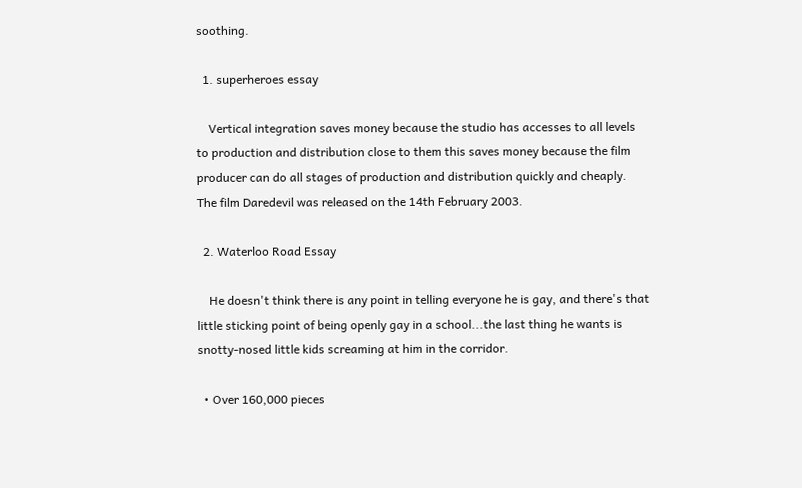soothing.

  1. superheroes essay

    Vertical integration saves money because the studio has accesses to all levels to production and distribution close to them this saves money because the film producer can do all stages of production and distribution quickly and cheaply. The film Daredevil was released on the 14th February 2003.

  2. Waterloo Road Essay

    He doesn't think there is any point in telling everyone he is gay, and there's that little sticking point of being openly gay in a school...the last thing he wants is snotty-nosed little kids screaming at him in the corridor.

  • Over 160,000 pieces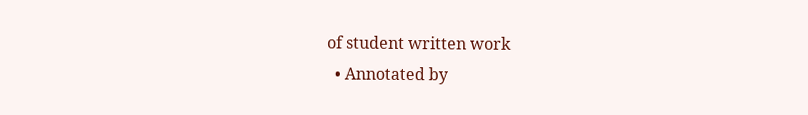of student written work
  • Annotated by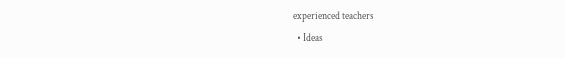experienced teachers
  • Ideas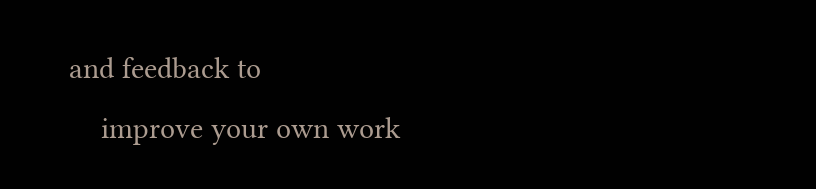and feedback to
    improve your own work